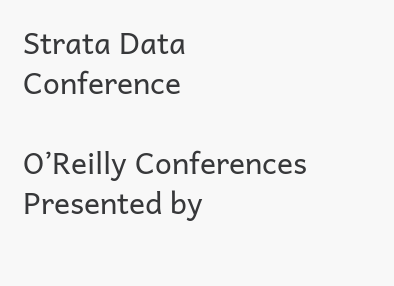Strata Data Conference

O’Reilly Conferences Presented by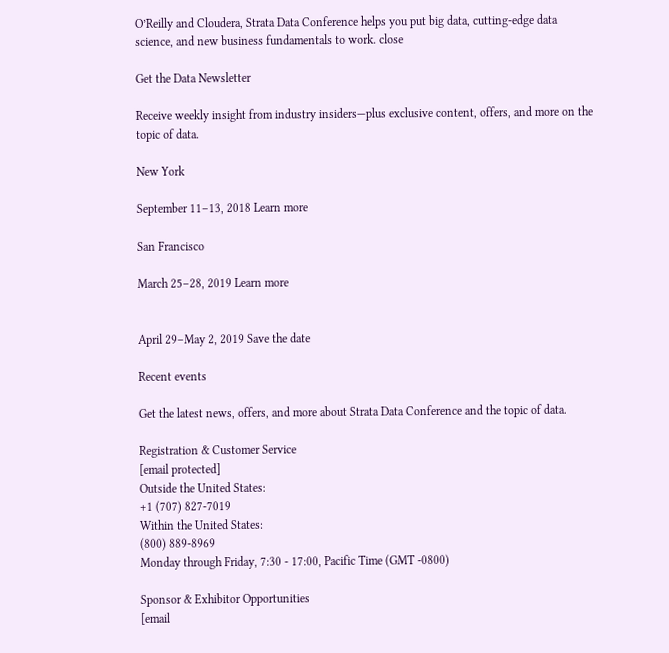O’Reilly and Cloudera, Strata Data Conference helps you put big data, cutting-edge data science, and new business fundamentals to work. close

Get the Data Newsletter

Receive weekly insight from industry insiders—plus exclusive content, offers, and more on the topic of data.

New York

September 11–13, 2018 Learn more

San Francisco

March 25–28, 2019 Learn more


April 29–May 2, 2019 Save the date

Recent events

Get the latest news, offers, and more about Strata Data Conference and the topic of data.

Registration & Customer Service
[email protected]
Outside the United States:
+1 (707) 827-7019
Within the United States:
(800) 889-8969
Monday through Friday, 7:30 - 17:00, Pacific Time (GMT -0800)

Sponsor & Exhibitor Opportunities
[email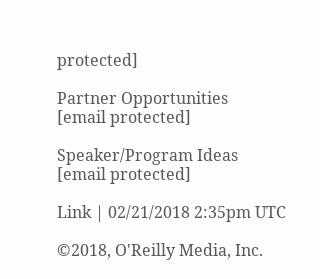protected]

Partner Opportunities
[email protected]

Speaker/Program Ideas
[email protected]

Link | 02/21/2018 2:35pm UTC

©2018, O'Reilly Media, Inc.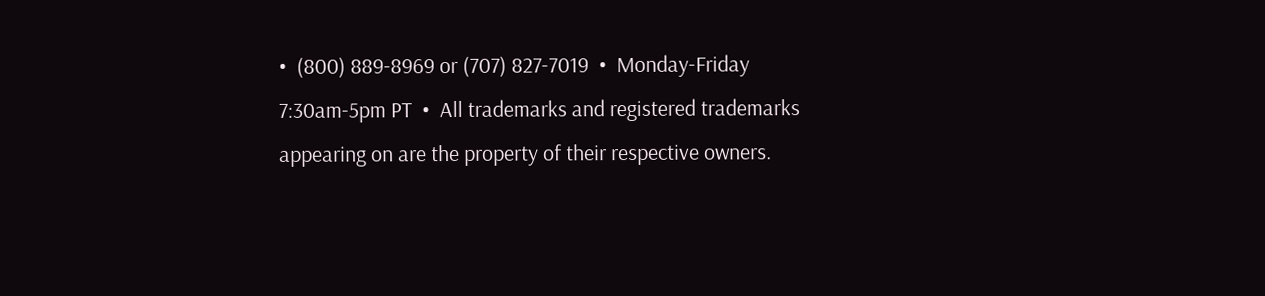•  (800) 889-8969 or (707) 827-7019  •  Monday-Friday 7:30am-5pm PT  •  All trademarks and registered trademarks appearing on are the property of their respective owners.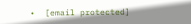•  [email protected]